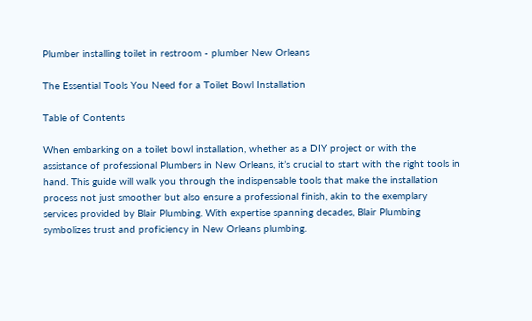Plumber installing toilet in restroom - plumber New Orleans

The Essential Tools You Need for a Toilet Bowl Installation

Table of Contents

When embarking on a toilet bowl installation, whether as a DIY project or with the assistance of professional Plumbers in New Orleans, it’s crucial to start with the right tools in hand. This guide will walk you through the indispensable tools that make the installation process not just smoother but also ensure a professional finish, akin to the exemplary services provided by Blair Plumbing. With expertise spanning decades, Blair Plumbing symbolizes trust and proficiency in New Orleans plumbing.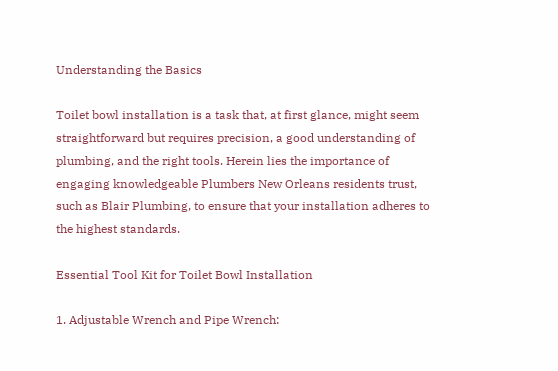Understanding the Basics

Toilet bowl installation is a task that, at first glance, might seem straightforward but requires precision, a good understanding of plumbing, and the right tools. Herein lies the importance of engaging knowledgeable Plumbers New Orleans residents trust, such as Blair Plumbing, to ensure that your installation adheres to the highest standards.

Essential Tool Kit for Toilet Bowl Installation

1. Adjustable Wrench and Pipe Wrench: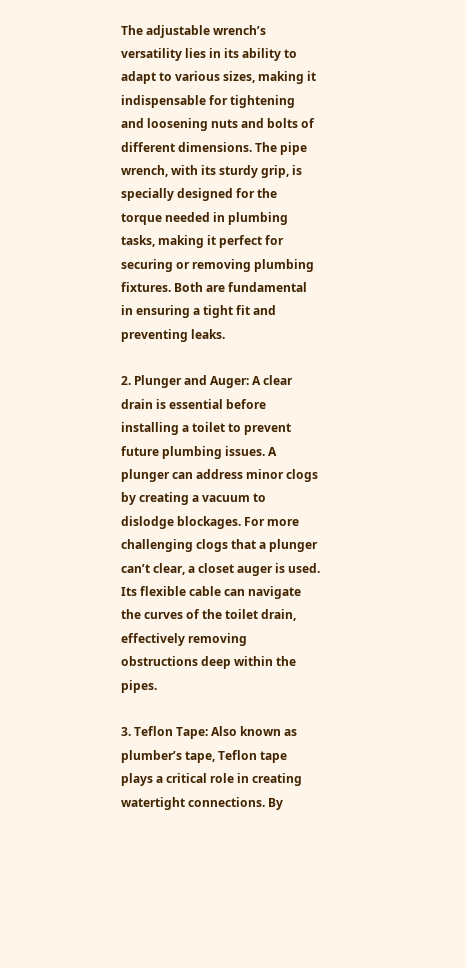The adjustable wrench’s versatility lies in its ability to adapt to various sizes, making it indispensable for tightening and loosening nuts and bolts of different dimensions. The pipe wrench, with its sturdy grip, is specially designed for the torque needed in plumbing tasks, making it perfect for securing or removing plumbing fixtures. Both are fundamental in ensuring a tight fit and preventing leaks.

2. Plunger and Auger: A clear drain is essential before installing a toilet to prevent future plumbing issues. A plunger can address minor clogs by creating a vacuum to dislodge blockages. For more challenging clogs that a plunger can’t clear, a closet auger is used. Its flexible cable can navigate the curves of the toilet drain, effectively removing obstructions deep within the pipes.

3. Teflon Tape: Also known as plumber’s tape, Teflon tape plays a critical role in creating watertight connections. By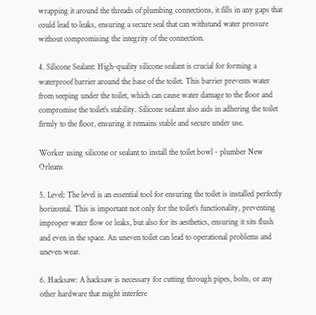wrapping it around the threads of plumbing connections, it fills in any gaps that could lead to leaks, ensuring a secure seal that can withstand water pressure without compromising the integrity of the connection.

4. Silicone Sealant: High-quality silicone sealant is crucial for forming a waterproof barrier around the base of the toilet. This barrier prevents water from seeping under the toilet, which can cause water damage to the floor and compromise the toilet’s stability. Silicone sealant also aids in adhering the toilet firmly to the floor, ensuring it remains stable and secure under use.

Worker using silicone or sealant to install the toilet bowl - plumber New Orleans

5. Level: The level is an essential tool for ensuring the toilet is installed perfectly horizontal. This is important not only for the toilet’s functionality, preventing improper water flow or leaks, but also for its aesthetics, ensuring it sits flush and even in the space. An uneven toilet can lead to operational problems and uneven wear.

6. Hacksaw: A hacksaw is necessary for cutting through pipes, bolts, or any other hardware that might interfere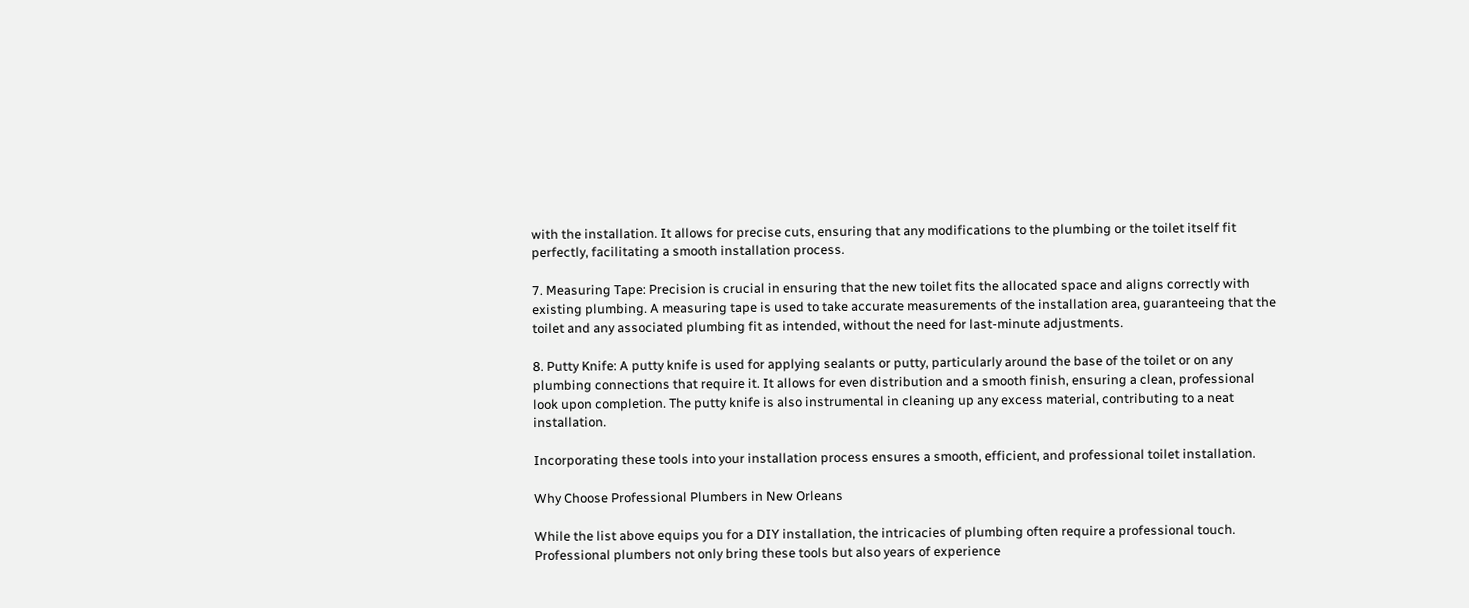with the installation. It allows for precise cuts, ensuring that any modifications to the plumbing or the toilet itself fit perfectly, facilitating a smooth installation process.

7. Measuring Tape: Precision is crucial in ensuring that the new toilet fits the allocated space and aligns correctly with existing plumbing. A measuring tape is used to take accurate measurements of the installation area, guaranteeing that the toilet and any associated plumbing fit as intended, without the need for last-minute adjustments.

8. Putty Knife: A putty knife is used for applying sealants or putty, particularly around the base of the toilet or on any plumbing connections that require it. It allows for even distribution and a smooth finish, ensuring a clean, professional look upon completion. The putty knife is also instrumental in cleaning up any excess material, contributing to a neat installation.

Incorporating these tools into your installation process ensures a smooth, efficient, and professional toilet installation.

Why Choose Professional Plumbers in New Orleans

While the list above equips you for a DIY installation, the intricacies of plumbing often require a professional touch. Professional plumbers not only bring these tools but also years of experience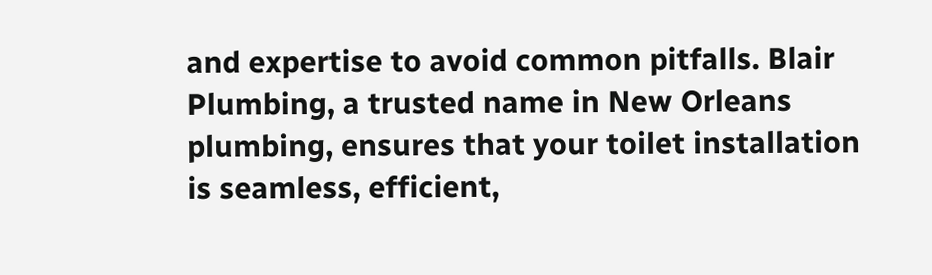and expertise to avoid common pitfalls. Blair Plumbing, a trusted name in New Orleans plumbing, ensures that your toilet installation is seamless, efficient,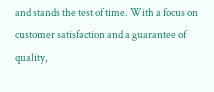and stands the test of time. With a focus on customer satisfaction and a guarantee of quality,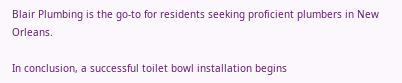Blair Plumbing is the go-to for residents seeking proficient plumbers in New Orleans.

In conclusion, a successful toilet bowl installation begins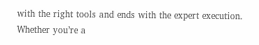with the right tools and ends with the expert execution. Whether you’re a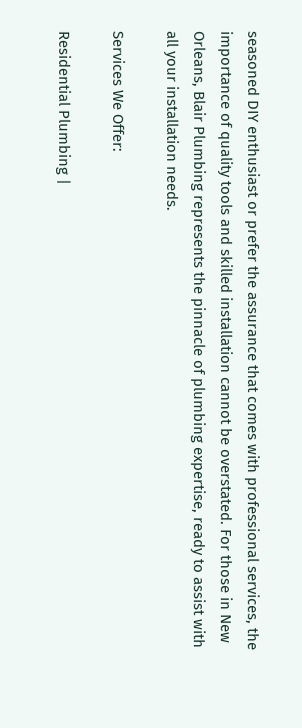seasoned DIY enthusiast or prefer the assurance that comes with professional services, the importance of quality tools and skilled installation cannot be overstated. For those in New Orleans, Blair Plumbing represents the pinnacle of plumbing expertise, ready to assist with all your installation needs.

Services We Offer:

Residential Plumbing |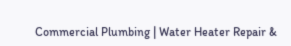Commercial Plumbing | Water Heater Repair &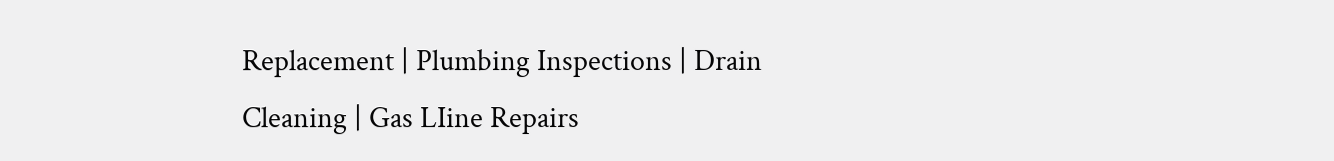Replacement | Plumbing Inspections | Drain Cleaning | Gas LIine Repairs